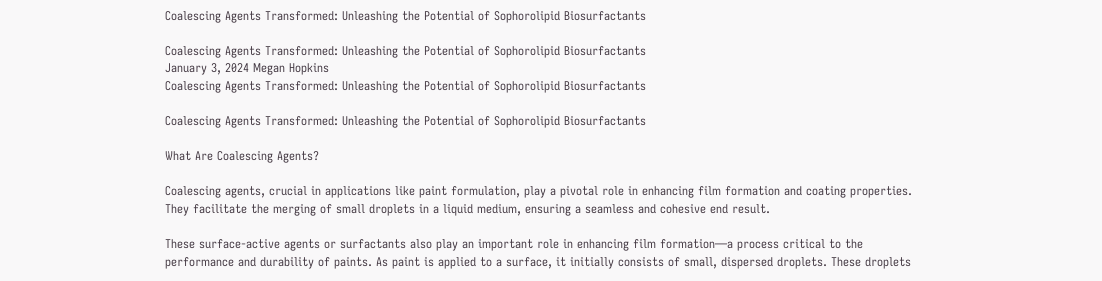Coalescing Agents Transformed: Unleashing the Potential of Sophorolipid Biosurfactants

Coalescing Agents Transformed: Unleashing the Potential of Sophorolipid Biosurfactants
January 3, 2024 Megan Hopkins
Coalescing Agents Transformed: Unleashing the Potential of Sophorolipid Biosurfactants

Coalescing Agents Transformed: Unleashing the Potential of Sophorolipid Biosurfactants

What Are Coalescing Agents?

Coalescing agents, crucial in applications like paint formulation, play a pivotal role in enhancing film formation and coating properties. They facilitate the merging of small droplets in a liquid medium, ensuring a seamless and cohesive end result.

These surface-active agents or surfactants also play an important role in enhancing film formation—a process critical to the performance and durability of paints. As paint is applied to a surface, it initially consists of small, dispersed droplets. These droplets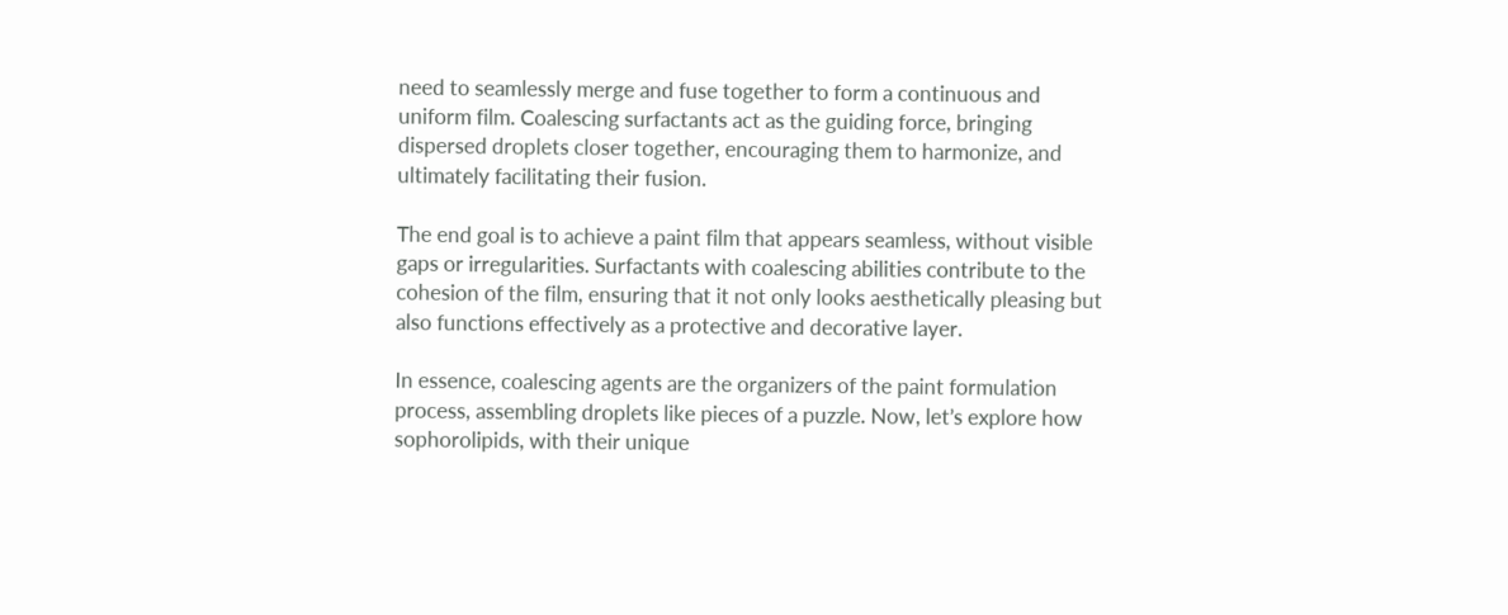need to seamlessly merge and fuse together to form a continuous and uniform film. Coalescing surfactants act as the guiding force, bringing dispersed droplets closer together, encouraging them to harmonize, and ultimately facilitating their fusion.

The end goal is to achieve a paint film that appears seamless, without visible gaps or irregularities. Surfactants with coalescing abilities contribute to the cohesion of the film, ensuring that it not only looks aesthetically pleasing but also functions effectively as a protective and decorative layer.

In essence, coalescing agents are the organizers of the paint formulation process, assembling droplets like pieces of a puzzle. Now, let’s explore how sophorolipids, with their unique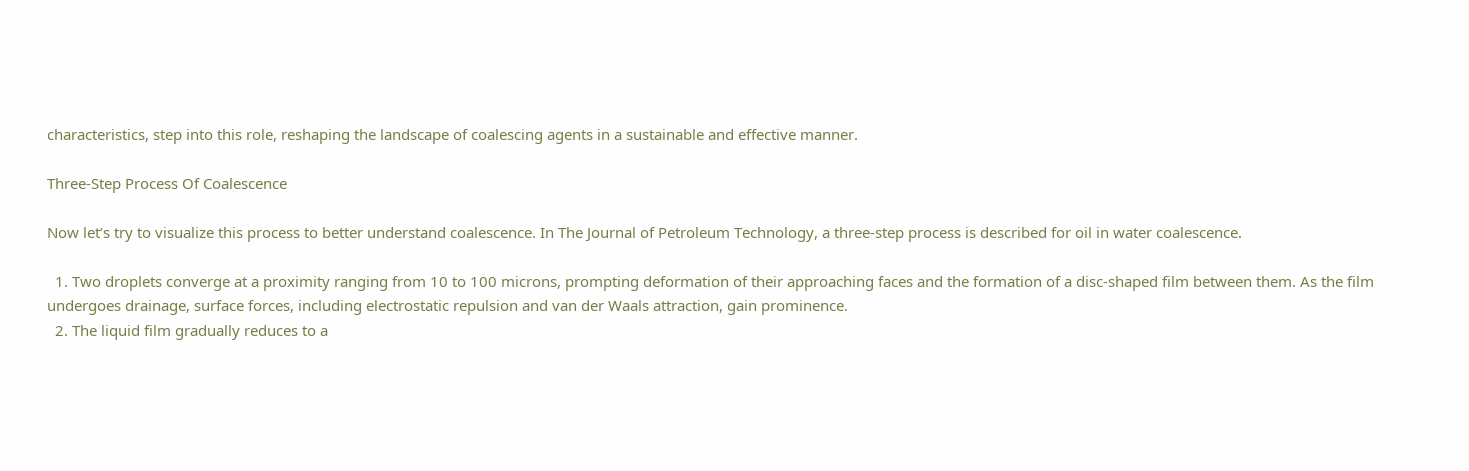characteristics, step into this role, reshaping the landscape of coalescing agents in a sustainable and effective manner.

Three-Step Process Of Coalescence

Now let’s try to visualize this process to better understand coalescence. In The Journal of Petroleum Technology, a three-step process is described for oil in water coalescence.

  1. Two droplets converge at a proximity ranging from 10 to 100 microns, prompting deformation of their approaching faces and the formation of a disc-shaped film between them. As the film undergoes drainage, surface forces, including electrostatic repulsion and van der Waals attraction, gain prominence.
  2. The liquid film gradually reduces to a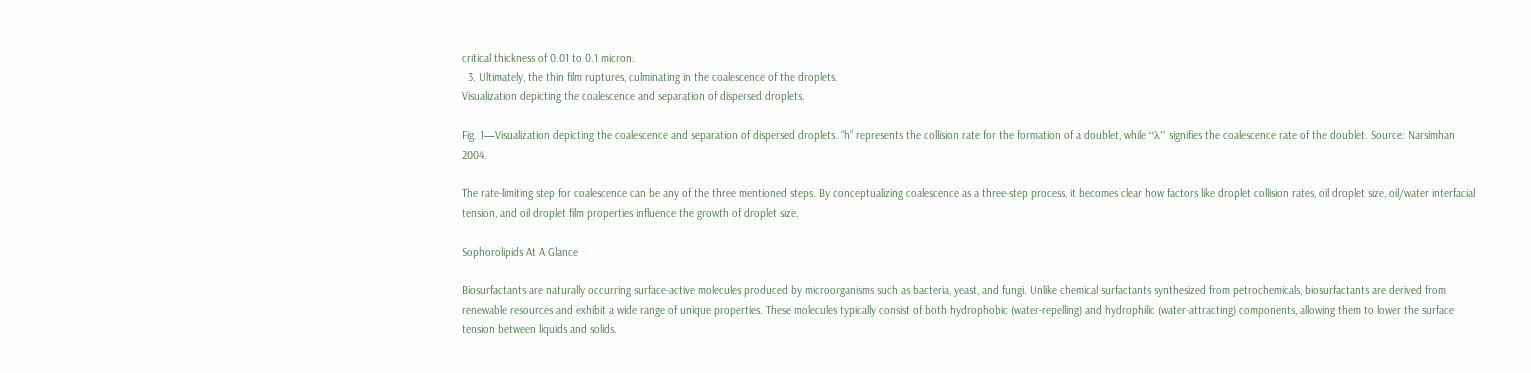critical thickness of 0.01 to 0.1 micron.
  3. Ultimately, the thin film ruptures, culminating in the coalescence of the droplets.
Visualization depicting the coalescence and separation of dispersed droplets.

Fig. 1—Visualization depicting the coalescence and separation of dispersed droplets. “h” represents the collision rate for the formation of a doublet, while “λ” signifies the coalescence rate of the doublet. Source: Narsimhan 2004.

The rate-limiting step for coalescence can be any of the three mentioned steps. By conceptualizing coalescence as a three-step process, it becomes clear how factors like droplet collision rates, oil droplet size, oil/water interfacial tension, and oil droplet film properties influence the growth of droplet size.

Sophorolipids At A Glance

Biosurfactants are naturally occurring surface-active molecules produced by microorganisms such as bacteria, yeast, and fungi. Unlike chemical surfactants synthesized from petrochemicals, biosurfactants are derived from renewable resources and exhibit a wide range of unique properties. These molecules typically consist of both hydrophobic (water-repelling) and hydrophilic (water-attracting) components, allowing them to lower the surface tension between liquids and solids.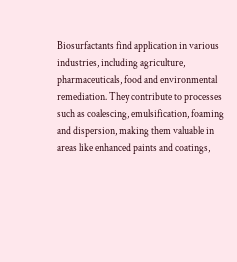Biosurfactants find application in various industries, including agriculture, pharmaceuticals, food and environmental remediation. They contribute to processes such as coalescing, emulsification, foaming and dispersion, making them valuable in areas like enhanced paints and coatings,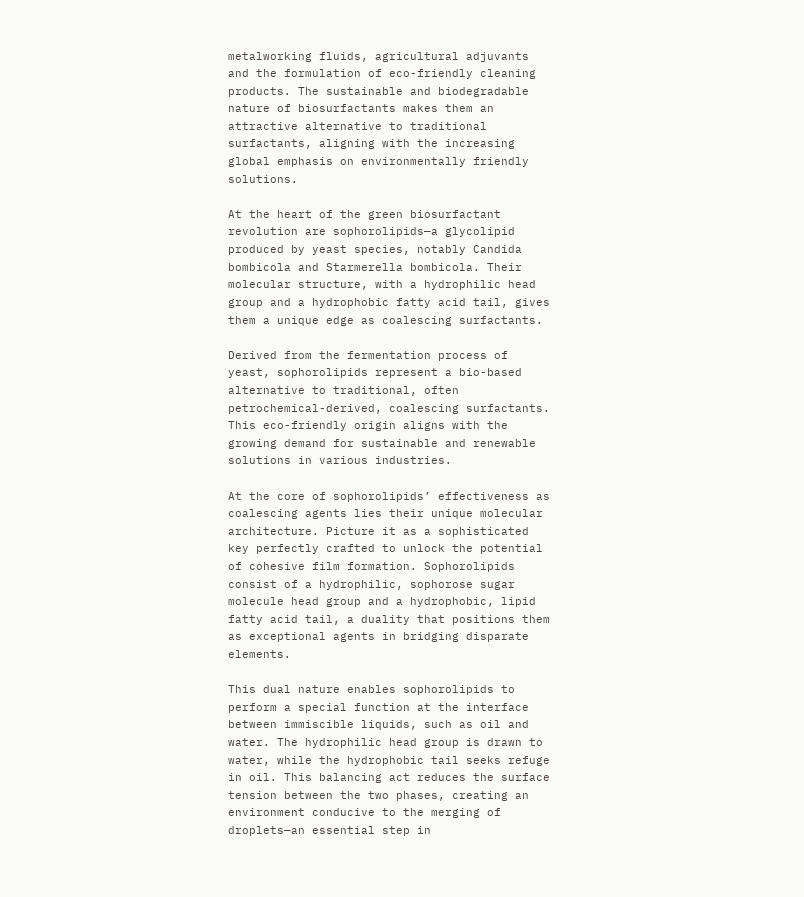metalworking fluids, agricultural adjuvants and the formulation of eco-friendly cleaning products. The sustainable and biodegradable nature of biosurfactants makes them an attractive alternative to traditional surfactants, aligning with the increasing global emphasis on environmentally friendly solutions.

At the heart of the green biosurfactant revolution are sophorolipids—a glycolipid produced by yeast species, notably Candida bombicola and Starmerella bombicola. Their molecular structure, with a hydrophilic head group and a hydrophobic fatty acid tail, gives them a unique edge as coalescing surfactants.

Derived from the fermentation process of yeast, sophorolipids represent a bio-based alternative to traditional, often petrochemical-derived, coalescing surfactants. This eco-friendly origin aligns with the growing demand for sustainable and renewable solutions in various industries.

At the core of sophorolipids’ effectiveness as coalescing agents lies their unique molecular architecture. Picture it as a sophisticated key perfectly crafted to unlock the potential of cohesive film formation. Sophorolipids consist of a hydrophilic, sophorose sugar molecule head group and a hydrophobic, lipid fatty acid tail, a duality that positions them as exceptional agents in bridging disparate elements.

This dual nature enables sophorolipids to perform a special function at the interface between immiscible liquids, such as oil and water. The hydrophilic head group is drawn to water, while the hydrophobic tail seeks refuge in oil. This balancing act reduces the surface tension between the two phases, creating an environment conducive to the merging of droplets—an essential step in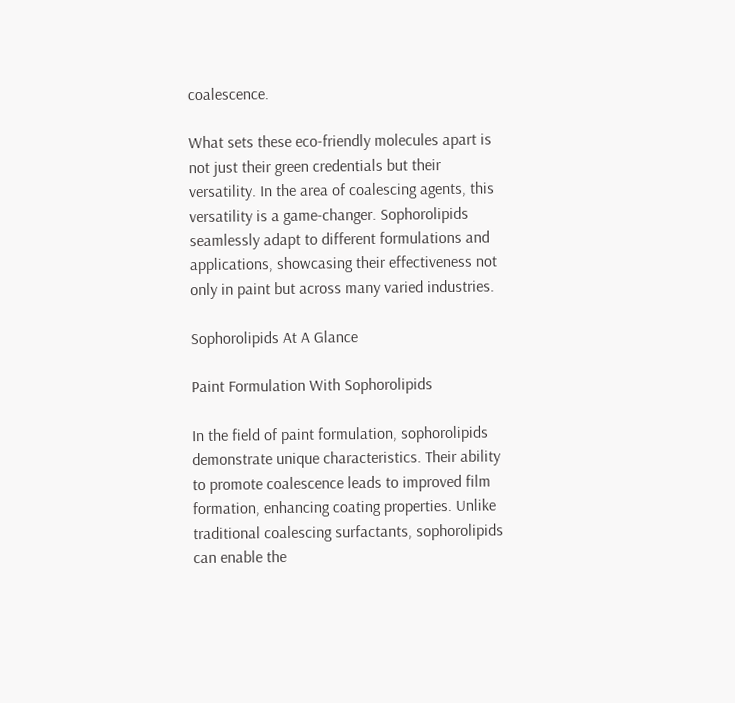coalescence.

What sets these eco-friendly molecules apart is not just their green credentials but their versatility. In the area of coalescing agents, this versatility is a game-changer. Sophorolipids seamlessly adapt to different formulations and applications, showcasing their effectiveness not only in paint but across many varied industries.

Sophorolipids At A Glance

Paint Formulation With Sophorolipids

In the field of paint formulation, sophorolipids demonstrate unique characteristics. Their ability to promote coalescence leads to improved film formation, enhancing coating properties. Unlike traditional coalescing surfactants, sophorolipids can enable the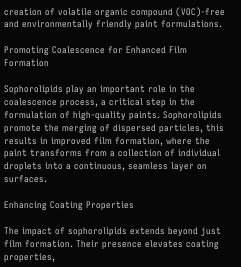creation of volatile organic compound (VOC)-free and environmentally friendly paint formulations.

Promoting Coalescence for Enhanced Film Formation

Sophorolipids play an important role in the coalescence process, a critical step in the formulation of high-quality paints. Sophorolipids promote the merging of dispersed particles, this results in improved film formation, where the paint transforms from a collection of individual droplets into a continuous, seamless layer on surfaces.

Enhancing Coating Properties

The impact of sophorolipids extends beyond just film formation. Their presence elevates coating properties,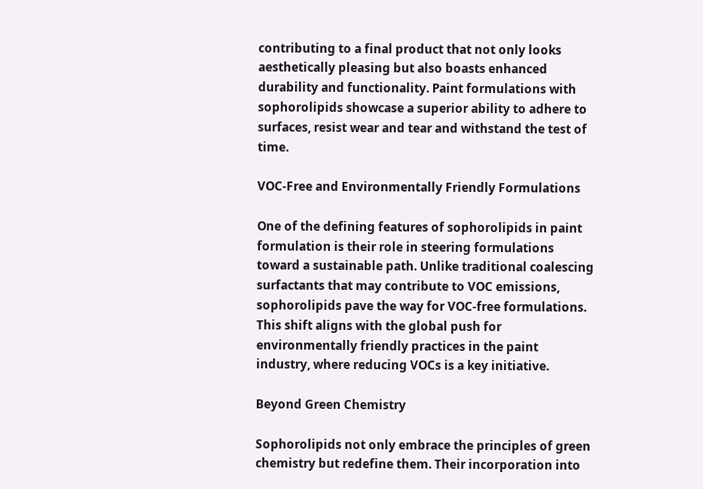contributing to a final product that not only looks aesthetically pleasing but also boasts enhanced durability and functionality. Paint formulations with sophorolipids showcase a superior ability to adhere to surfaces, resist wear and tear and withstand the test of time.

VOC-Free and Environmentally Friendly Formulations

One of the defining features of sophorolipids in paint formulation is their role in steering formulations toward a sustainable path. Unlike traditional coalescing surfactants that may contribute to VOC emissions, sophorolipids pave the way for VOC-free formulations. This shift aligns with the global push for environmentally friendly practices in the paint industry, where reducing VOCs is a key initiative.

Beyond Green Chemistry

Sophorolipids not only embrace the principles of green chemistry but redefine them. Their incorporation into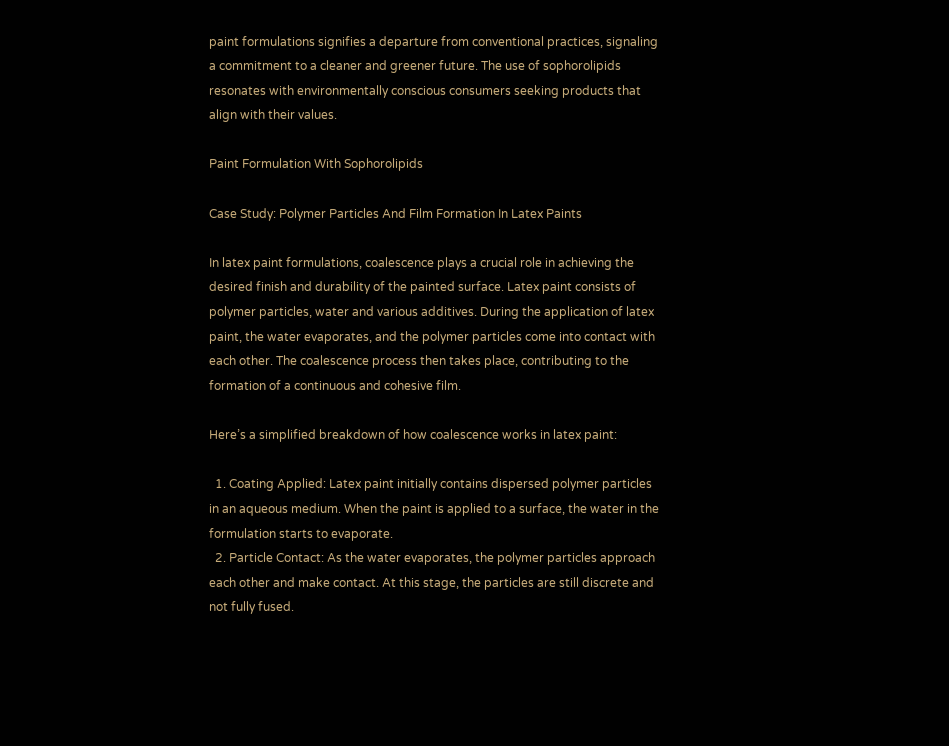paint formulations signifies a departure from conventional practices, signaling a commitment to a cleaner and greener future. The use of sophorolipids resonates with environmentally conscious consumers seeking products that align with their values.

Paint Formulation With Sophorolipids

Case Study: Polymer Particles And Film Formation In Latex Paints

In latex paint formulations, coalescence plays a crucial role in achieving the desired finish and durability of the painted surface. Latex paint consists of polymer particles, water and various additives. During the application of latex paint, the water evaporates, and the polymer particles come into contact with each other. The coalescence process then takes place, contributing to the formation of a continuous and cohesive film.

Here’s a simplified breakdown of how coalescence works in latex paint:

  1. Coating Applied: Latex paint initially contains dispersed polymer particles in an aqueous medium. When the paint is applied to a surface, the water in the formulation starts to evaporate.
  2. Particle Contact: As the water evaporates, the polymer particles approach each other and make contact. At this stage, the particles are still discrete and not fully fused.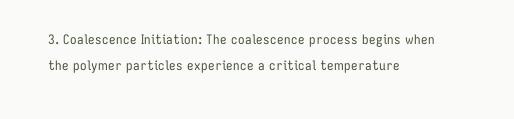3. Coalescence Initiation: The coalescence process begins when the polymer particles experience a critical temperature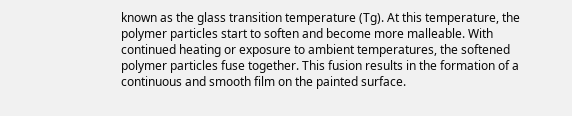known as the glass transition temperature (Tg). At this temperature, the polymer particles start to soften and become more malleable. With continued heating or exposure to ambient temperatures, the softened polymer particles fuse together. This fusion results in the formation of a continuous and smooth film on the painted surface.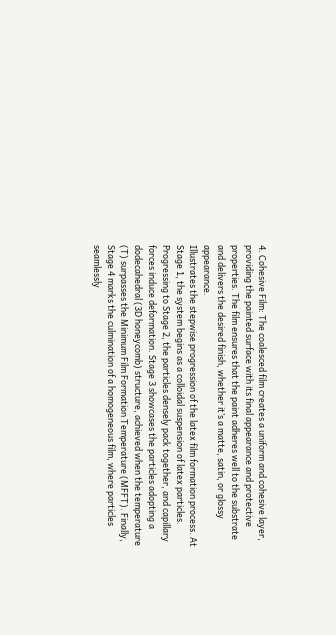4. Cohesive Film: The coalesced film creates a uniform and cohesive layer, providing the painted surface with its final appearance and protective properties. The film ensures that the paint adheres well to the substrate and delivers the desired finish, whether it’s a matte, satin, or glossy appearance.
Illustrates the stepwise progression of the latex film formation process. At Stage 1, the system begins as a colloidal suspension of latex particles. Progressing to Stage 2, the particles densely pack together, and capillary forces induce deformation. Stage 3 showcases the particles adopting a dodecahedral (3D honeycomb) structure, achieved when the temperature (T) surpasses the Minimum Film Formation Temperature (MFFT). Finally, Stage 4 marks the culmination of a homogeneous film, where particles seamlessly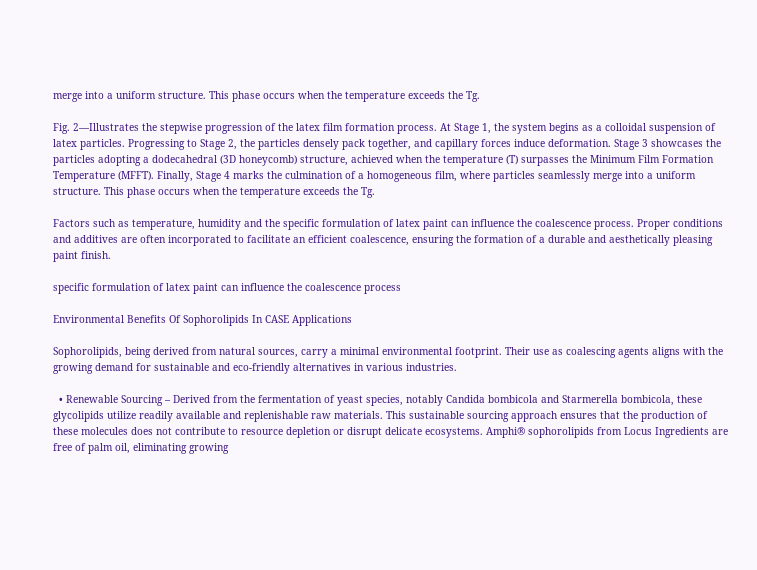merge into a uniform structure. This phase occurs when the temperature exceeds the Tg.

Fig. 2—Illustrates the stepwise progression of the latex film formation process. At Stage 1, the system begins as a colloidal suspension of latex particles. Progressing to Stage 2, the particles densely pack together, and capillary forces induce deformation. Stage 3 showcases the particles adopting a dodecahedral (3D honeycomb) structure, achieved when the temperature (T) surpasses the Minimum Film Formation Temperature (MFFT). Finally, Stage 4 marks the culmination of a homogeneous film, where particles seamlessly merge into a uniform structure. This phase occurs when the temperature exceeds the Tg.

Factors such as temperature, humidity and the specific formulation of latex paint can influence the coalescence process. Proper conditions and additives are often incorporated to facilitate an efficient coalescence, ensuring the formation of a durable and aesthetically pleasing paint finish.

specific formulation of latex paint can influence the coalescence process

Environmental Benefits Of Sophorolipids In CASE Applications

Sophorolipids, being derived from natural sources, carry a minimal environmental footprint. Their use as coalescing agents aligns with the growing demand for sustainable and eco-friendly alternatives in various industries.

  • Renewable Sourcing – Derived from the fermentation of yeast species, notably Candida bombicola and Starmerella bombicola, these glycolipids utilize readily available and replenishable raw materials. This sustainable sourcing approach ensures that the production of these molecules does not contribute to resource depletion or disrupt delicate ecosystems. Amphi® sophorolipids from Locus Ingredients are free of palm oil, eliminating growing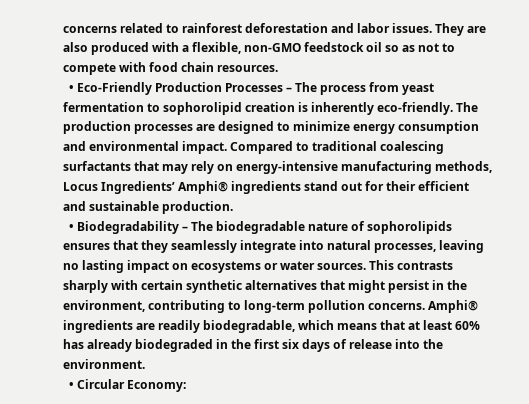concerns related to rainforest deforestation and labor issues. They are also produced with a flexible, non-GMO feedstock oil so as not to compete with food chain resources.
  • Eco-Friendly Production Processes – The process from yeast fermentation to sophorolipid creation is inherently eco-friendly. The production processes are designed to minimize energy consumption and environmental impact. Compared to traditional coalescing surfactants that may rely on energy-intensive manufacturing methods, Locus Ingredients’ Amphi® ingredients stand out for their efficient and sustainable production.
  • Biodegradability – The biodegradable nature of sophorolipids ensures that they seamlessly integrate into natural processes, leaving no lasting impact on ecosystems or water sources. This contrasts sharply with certain synthetic alternatives that might persist in the environment, contributing to long-term pollution concerns. Amphi® ingredients are readily biodegradable, which means that at least 60% has already biodegraded in the first six days of release into the environment.
  • Circular Economy: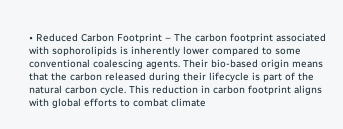• Reduced Carbon Footprint – The carbon footprint associated with sophorolipids is inherently lower compared to some conventional coalescing agents. Their bio-based origin means that the carbon released during their lifecycle is part of the natural carbon cycle. This reduction in carbon footprint aligns with global efforts to combat climate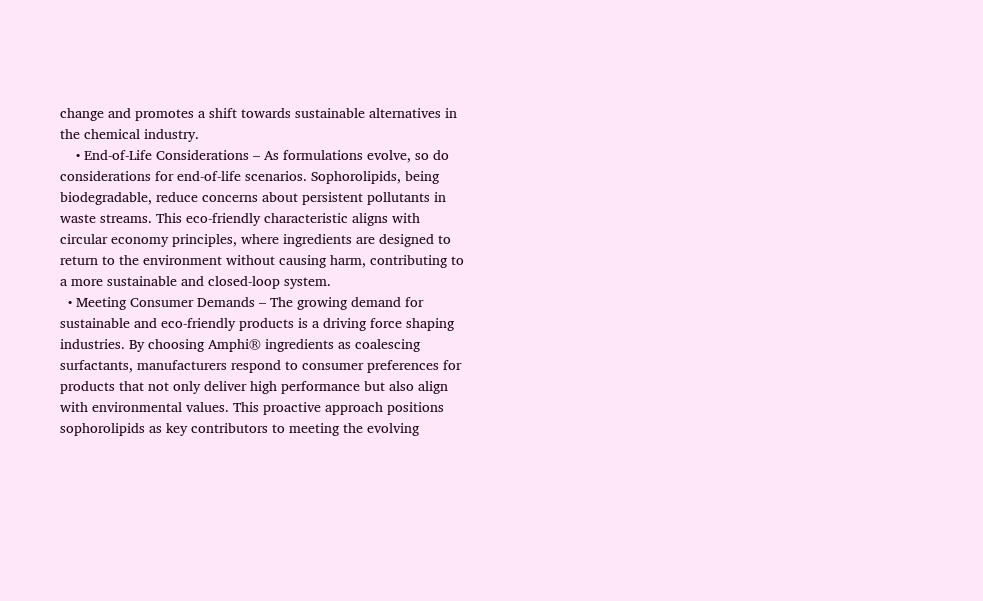change and promotes a shift towards sustainable alternatives in the chemical industry.
    • End-of-Life Considerations – As formulations evolve, so do considerations for end-of-life scenarios. Sophorolipids, being biodegradable, reduce concerns about persistent pollutants in waste streams. This eco-friendly characteristic aligns with circular economy principles, where ingredients are designed to return to the environment without causing harm, contributing to a more sustainable and closed-loop system.
  • Meeting Consumer Demands – The growing demand for sustainable and eco-friendly products is a driving force shaping industries. By choosing Amphi® ingredients as coalescing surfactants, manufacturers respond to consumer preferences for products that not only deliver high performance but also align with environmental values. This proactive approach positions sophorolipids as key contributors to meeting the evolving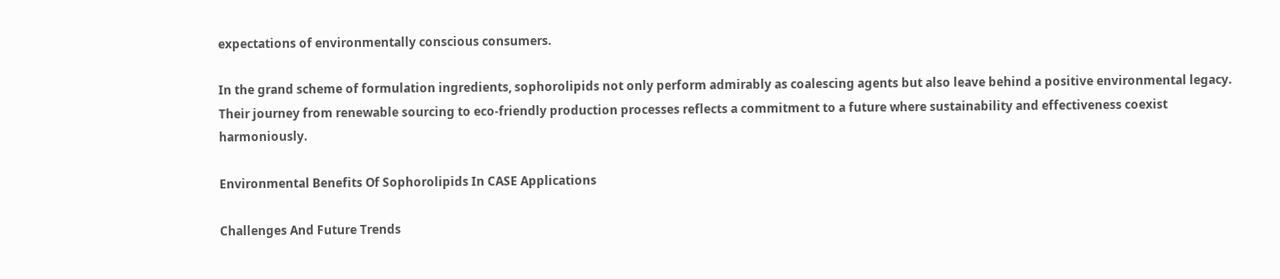expectations of environmentally conscious consumers.

In the grand scheme of formulation ingredients, sophorolipids not only perform admirably as coalescing agents but also leave behind a positive environmental legacy. Their journey from renewable sourcing to eco-friendly production processes reflects a commitment to a future where sustainability and effectiveness coexist harmoniously.

Environmental Benefits Of Sophorolipids In CASE Applications

Challenges And Future Trends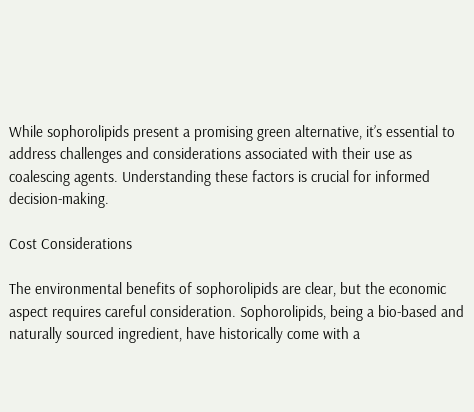While sophorolipids present a promising green alternative, it’s essential to address challenges and considerations associated with their use as coalescing agents. Understanding these factors is crucial for informed decision-making.

Cost Considerations

The environmental benefits of sophorolipids are clear, but the economic aspect requires careful consideration. Sophorolipids, being a bio-based and naturally sourced ingredient, have historically come with a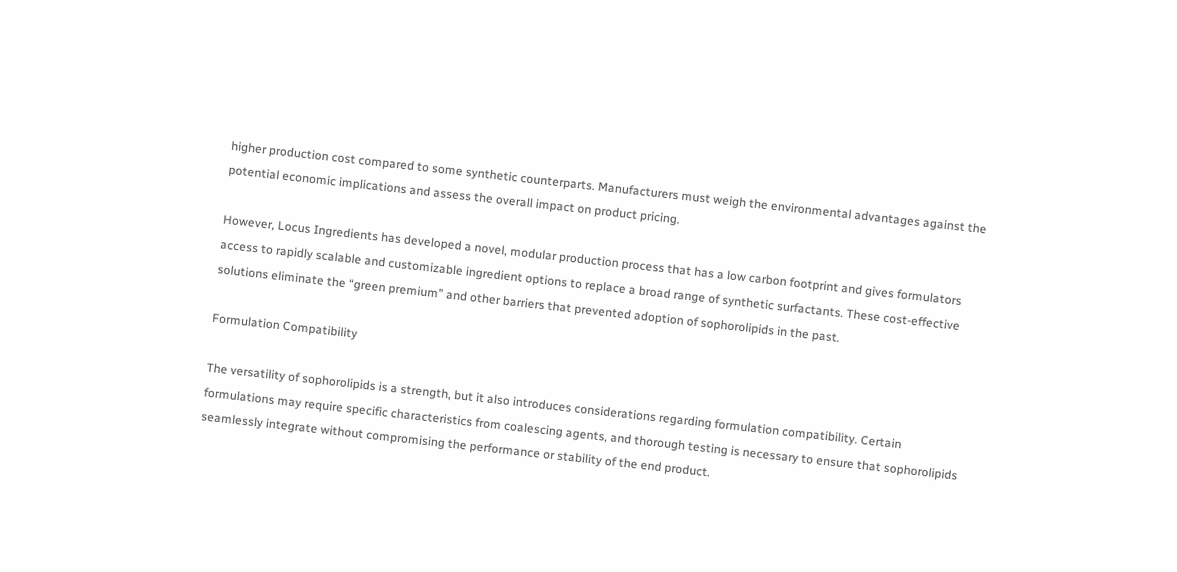higher production cost compared to some synthetic counterparts. Manufacturers must weigh the environmental advantages against the potential economic implications and assess the overall impact on product pricing.

However, Locus Ingredients has developed a novel, modular production process that has a low carbon footprint and gives formulators access to rapidly scalable and customizable ingredient options to replace a broad range of synthetic surfactants. These cost-effective solutions eliminate the “green premium” and other barriers that prevented adoption of sophorolipids in the past.

Formulation Compatibility

The versatility of sophorolipids is a strength, but it also introduces considerations regarding formulation compatibility. Certain formulations may require specific characteristics from coalescing agents, and thorough testing is necessary to ensure that sophorolipids seamlessly integrate without compromising the performance or stability of the end product.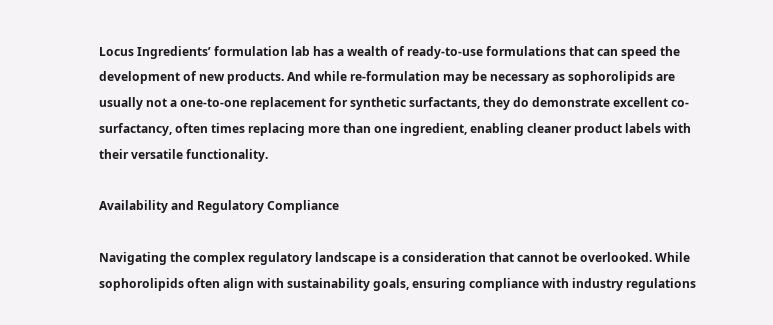Locus Ingredients’ formulation lab has a wealth of ready-to-use formulations that can speed the development of new products. And while re-formulation may be necessary as sophorolipids are usually not a one-to-one replacement for synthetic surfactants, they do demonstrate excellent co-surfactancy, often times replacing more than one ingredient, enabling cleaner product labels with their versatile functionality.

Availability and Regulatory Compliance

Navigating the complex regulatory landscape is a consideration that cannot be overlooked. While sophorolipids often align with sustainability goals, ensuring compliance with industry regulations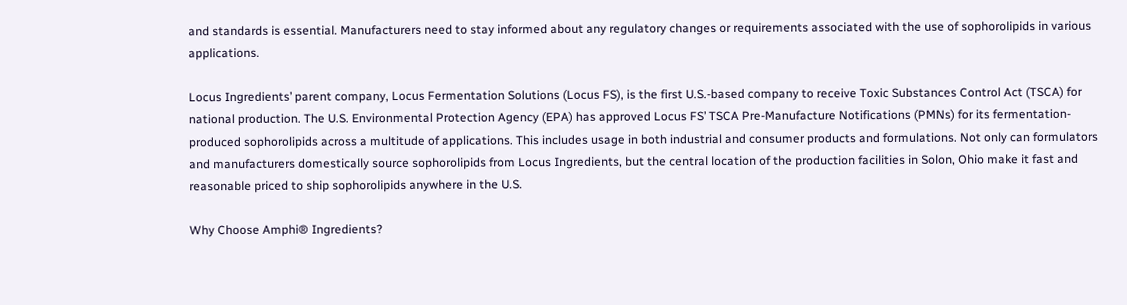and standards is essential. Manufacturers need to stay informed about any regulatory changes or requirements associated with the use of sophorolipids in various applications.

Locus Ingredients’ parent company, Locus Fermentation Solutions (Locus FS), is the first U.S.-based company to receive Toxic Substances Control Act (TSCA) for national production. The U.S. Environmental Protection Agency (EPA) has approved Locus FS’ TSCA Pre-Manufacture Notifications (PMNs) for its fermentation-produced sophorolipids across a multitude of applications. This includes usage in both industrial and consumer products and formulations. Not only can formulators and manufacturers domestically source sophorolipids from Locus Ingredients, but the central location of the production facilities in Solon, Ohio make it fast and reasonable priced to ship sophorolipids anywhere in the U.S.

Why Choose Amphi® Ingredients?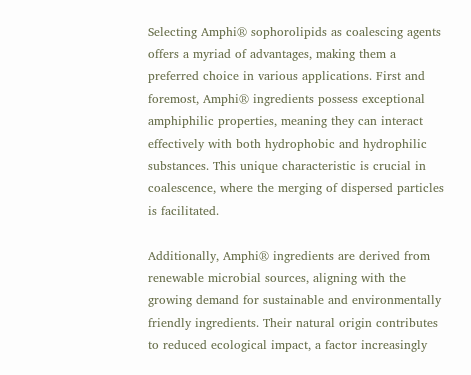Selecting Amphi® sophorolipids as coalescing agents offers a myriad of advantages, making them a preferred choice in various applications. First and foremost, Amphi® ingredients possess exceptional amphiphilic properties, meaning they can interact effectively with both hydrophobic and hydrophilic substances. This unique characteristic is crucial in coalescence, where the merging of dispersed particles is facilitated.

Additionally, Amphi® ingredients are derived from renewable microbial sources, aligning with the growing demand for sustainable and environmentally friendly ingredients. Their natural origin contributes to reduced ecological impact, a factor increasingly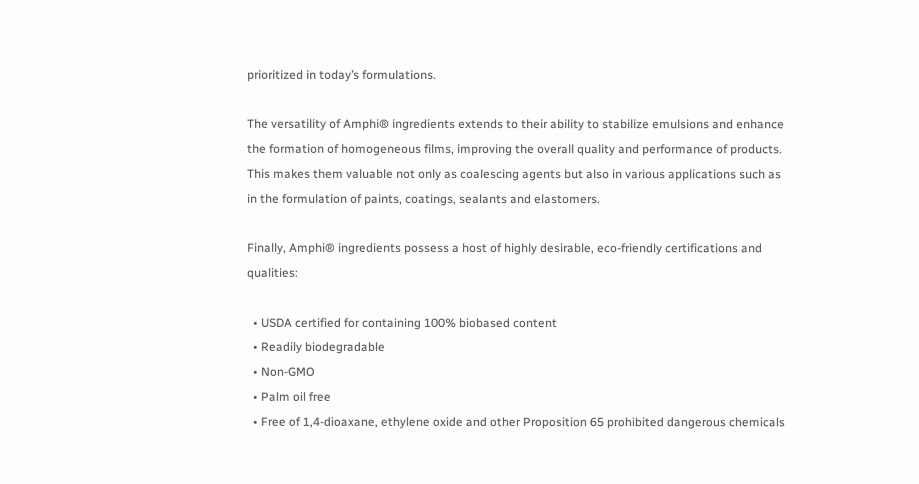prioritized in today’s formulations.

The versatility of Amphi® ingredients extends to their ability to stabilize emulsions and enhance the formation of homogeneous films, improving the overall quality and performance of products. This makes them valuable not only as coalescing agents but also in various applications such as in the formulation of paints, coatings, sealants and elastomers.

Finally, Amphi® ingredients possess a host of highly desirable, eco-friendly certifications and qualities:

  • USDA certified for containing 100% biobased content
  • Readily biodegradable
  • Non-GMO
  • Palm oil free
  • Free of 1,4-dioaxane, ethylene oxide and other Proposition 65 prohibited dangerous chemicals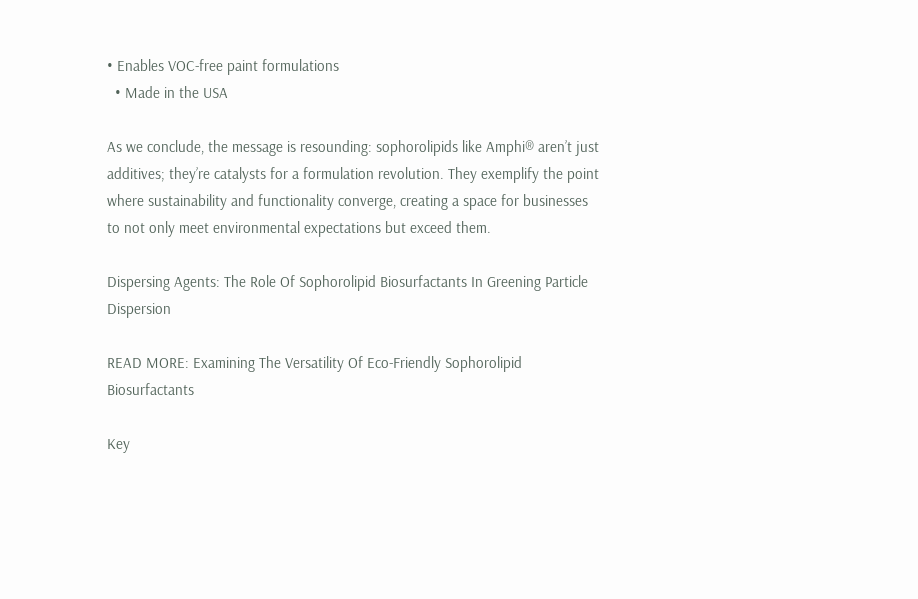• Enables VOC-free paint formulations
  • Made in the USA

As we conclude, the message is resounding: sophorolipids like Amphi® aren’t just additives; they’re catalysts for a formulation revolution. They exemplify the point where sustainability and functionality converge, creating a space for businesses to not only meet environmental expectations but exceed them.

Dispersing Agents: The Role Of Sophorolipid Biosurfactants In Greening Particle Dispersion

READ MORE: Examining The Versatility Of Eco-Friendly Sophorolipid Biosurfactants

Key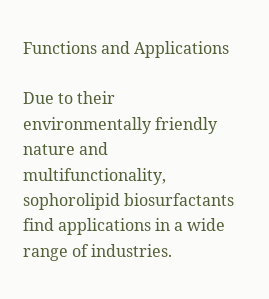Functions and Applications

Due to their environmentally friendly nature and multifunctionality, sophorolipid biosurfactants find applications in a wide range of industries.